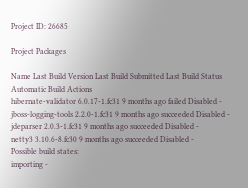Project ID: 26685

Project Packages

Name Last Build Version Last Build Submitted Last Build Status Automatic Build Actions
hibernate-validator 6.0.17-1.fc31 9 months ago failed Disabled -
jboss-logging-tools 2.2.0-1.fc31 9 months ago succeeded Disabled -
jdeparser 2.0.3-1.fc31 9 months ago succeeded Disabled -
netty3 3.10.6-8.fc30 9 months ago succeeded Disabled -
Possible build states:
importing -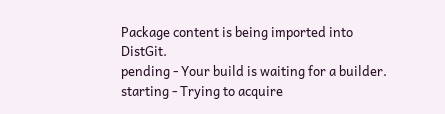Package content is being imported into DistGit.
pending - Your build is waiting for a builder.
starting - Trying to acquire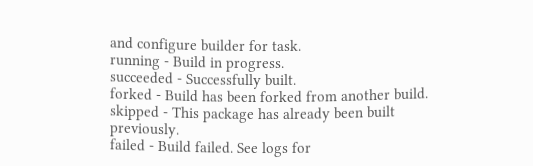and configure builder for task.
running - Build in progress.
succeeded - Successfully built.
forked - Build has been forked from another build.
skipped - This package has already been built previously.
failed - Build failed. See logs for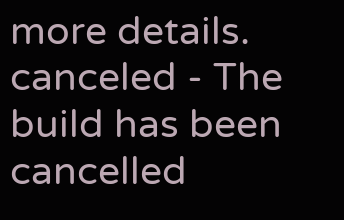more details.
canceled - The build has been cancelled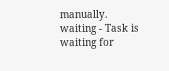manually.
waiting - Task is waiting for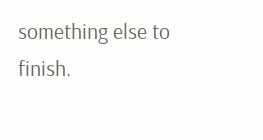something else to finish.